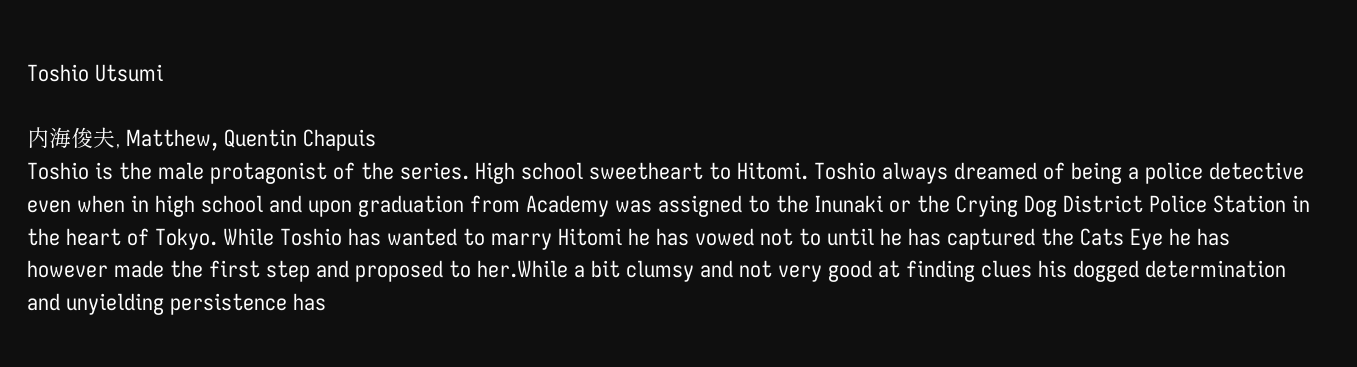Toshio Utsumi

内海俊夫, Matthew, Quentin Chapuis
Toshio is the male protagonist of the series. High school sweetheart to Hitomi. Toshio always dreamed of being a police detective even when in high school and upon graduation from Academy was assigned to the Inunaki or the Crying Dog District Police Station in the heart of Tokyo. While Toshio has wanted to marry Hitomi he has vowed not to until he has captured the Cats Eye he has however made the first step and proposed to her.While a bit clumsy and not very good at finding clues his dogged determination and unyielding persistence has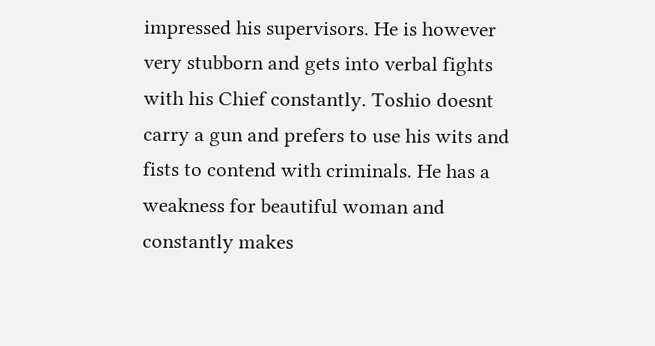impressed his supervisors. He is however very stubborn and gets into verbal fights with his Chief constantly. Toshio doesnt carry a gun and prefers to use his wits and fists to contend with criminals. He has a weakness for beautiful woman and constantly makes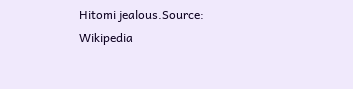Hitomi jealous.Source: Wikipedia